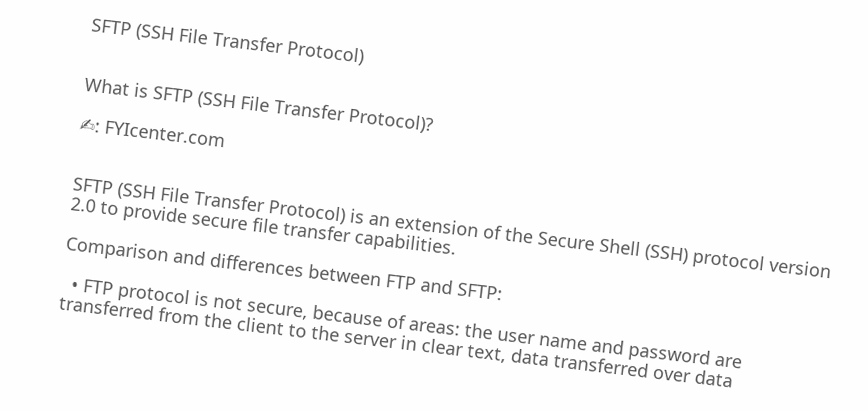SFTP (SSH File Transfer Protocol)


What is SFTP (SSH File Transfer Protocol)?

✍: FYIcenter.com


SFTP (SSH File Transfer Protocol) is an extension of the Secure Shell (SSH) protocol version 2.0 to provide secure file transfer capabilities.

Comparison and differences between FTP and SFTP:

  • FTP protocol is not secure, because of areas: the user name and password are transferred from the client to the server in clear text, data transferred over data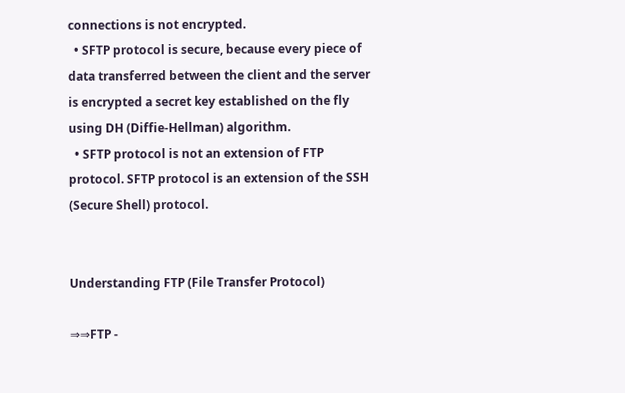connections is not encrypted.
  • SFTP protocol is secure, because every piece of data transferred between the client and the server is encrypted a secret key established on the fly using DH (Diffie-Hellman) algorithm.
  • SFTP protocol is not an extension of FTP protocol. SFTP protocol is an extension of the SSH (Secure Shell) protocol.


Understanding FTP (File Transfer Protocol)

⇒⇒FTP -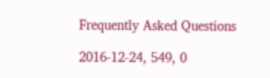Frequently Asked Questions

2016-12-24, 549, 0